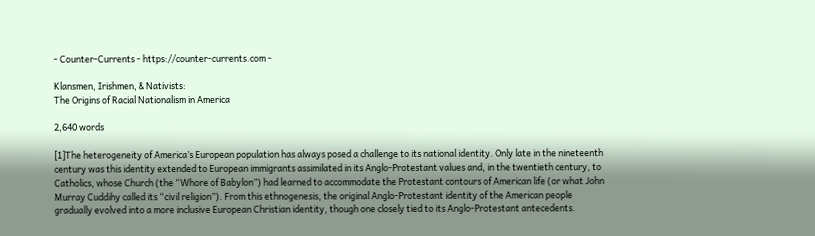- Counter-Currents - https://counter-currents.com -

Klansmen, Irishmen, & Nativists:
The Origins of Racial Nationalism in America

2,640 words

[1]The heterogeneity of America’s European population has always posed a challenge to its national identity. Only late in the nineteenth century was this identity extended to European immigrants assimilated in its Anglo-Protestant values and, in the twentieth century, to Catholics, whose Church (the “Whore of Babylon”) had learned to accommodate the Protestant contours of American life (or what John Murray Cuddihy called its “civil religion”). From this ethnogenesis, the original Anglo-Protestant identity of the American people gradually evolved into a more inclusive European Christian identity, though one closely tied to its Anglo-Protestant antecedents.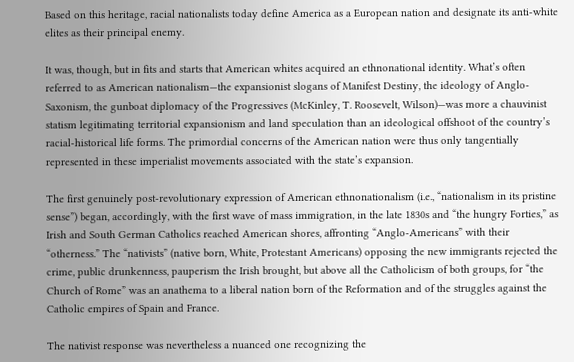Based on this heritage, racial nationalists today define America as a European nation and designate its anti-white elites as their principal enemy.

It was, though, but in fits and starts that American whites acquired an ethnonational identity. What’s often referred to as American nationalism—the expansionist slogans of Manifest Destiny, the ideology of Anglo-Saxonism, the gunboat diplomacy of the Progressives (McKinley, T. Roosevelt, Wilson)—was more a chauvinist statism legitimating territorial expansionism and land speculation than an ideological offshoot of the country’s racial-historical life forms. The primordial concerns of the American nation were thus only tangentially represented in these imperialist movements associated with the state’s expansion.

The first genuinely post-revolutionary expression of American ethnonationalism (i.e., “nationalism in its pristine sense”) began, accordingly, with the first wave of mass immigration, in the late 1830s and “the hungry Forties,” as Irish and South German Catholics reached American shores, affronting “Anglo-Americans” with their “otherness.” The “nativists” (native born, White, Protestant Americans) opposing the new immigrants rejected the crime, public drunkenness, pauperism the Irish brought, but above all the Catholicism of both groups, for “the Church of Rome” was an anathema to a liberal nation born of the Reformation and of the struggles against the Catholic empires of Spain and France.

The nativist response was nevertheless a nuanced one recognizing the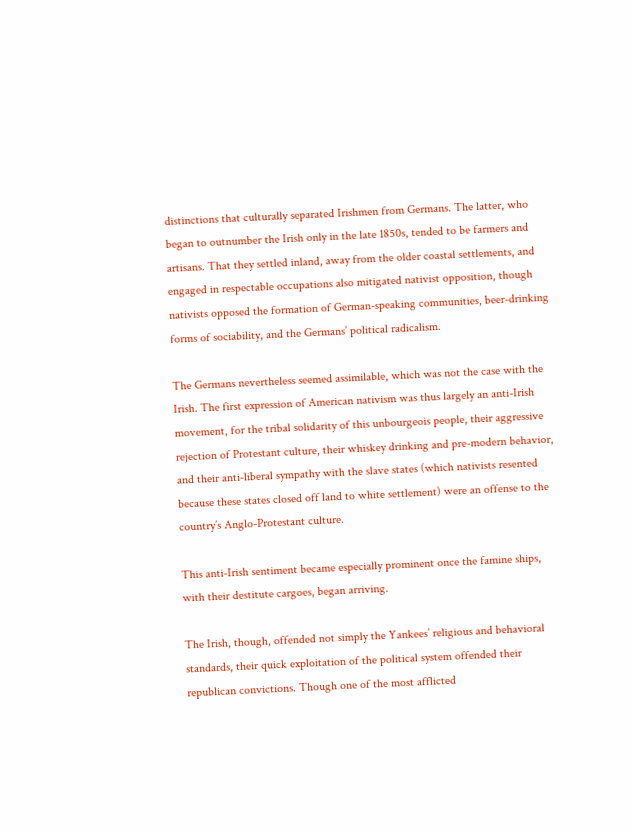distinctions that culturally separated Irishmen from Germans. The latter, who began to outnumber the Irish only in the late 1850s, tended to be farmers and artisans. That they settled inland, away from the older coastal settlements, and engaged in respectable occupations also mitigated nativist opposition, though nativists opposed the formation of German-speaking communities, beer-drinking forms of sociability, and the Germans’ political radicalism.

The Germans nevertheless seemed assimilable, which was not the case with the Irish. The first expression of American nativism was thus largely an anti-Irish movement, for the tribal solidarity of this unbourgeois people, their aggressive rejection of Protestant culture, their whiskey drinking and pre-modern behavior, and their anti-liberal sympathy with the slave states (which nativists resented because these states closed off land to white settlement) were an offense to the country’s Anglo-Protestant culture.

This anti-Irish sentiment became especially prominent once the famine ships, with their destitute cargoes, began arriving.

The Irish, though, offended not simply the Yankees’ religious and behavioral standards, their quick exploitation of the political system offended their republican convictions. Though one of the most afflicted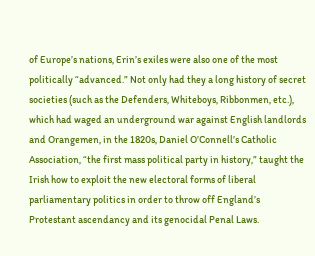of Europe’s nations, Erin’s exiles were also one of the most politically “advanced.” Not only had they a long history of secret societies (such as the Defenders, Whiteboys, Ribbonmen, etc.), which had waged an underground war against English landlords and Orangemen, in the 1820s, Daniel O’Connell’s Catholic Association, “the first mass political party in history,” taught the Irish how to exploit the new electoral forms of liberal parliamentary politics in order to throw off England’s Protestant ascendancy and its genocidal Penal Laws.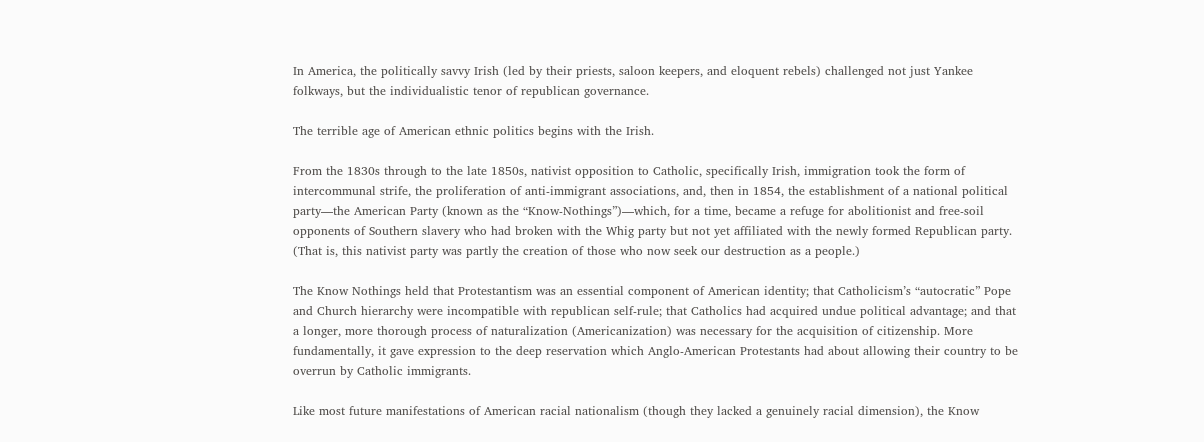In America, the politically savvy Irish (led by their priests, saloon keepers, and eloquent rebels) challenged not just Yankee folkways, but the individualistic tenor of republican governance.

The terrible age of American ethnic politics begins with the Irish.

From the 1830s through to the late 1850s, nativist opposition to Catholic, specifically Irish, immigration took the form of intercommunal strife, the proliferation of anti-immigrant associations, and, then in 1854, the establishment of a national political party—the American Party (known as the “Know-Nothings”)—which, for a time, became a refuge for abolitionist and free-soil opponents of Southern slavery who had broken with the Whig party but not yet affiliated with the newly formed Republican party. (That is, this nativist party was partly the creation of those who now seek our destruction as a people.)

The Know Nothings held that Protestantism was an essential component of American identity; that Catholicism’s “autocratic” Pope and Church hierarchy were incompatible with republican self-rule; that Catholics had acquired undue political advantage; and that a longer, more thorough process of naturalization (Americanization) was necessary for the acquisition of citizenship. More fundamentally, it gave expression to the deep reservation which Anglo-American Protestants had about allowing their country to be overrun by Catholic immigrants.

Like most future manifestations of American racial nationalism (though they lacked a genuinely racial dimension), the Know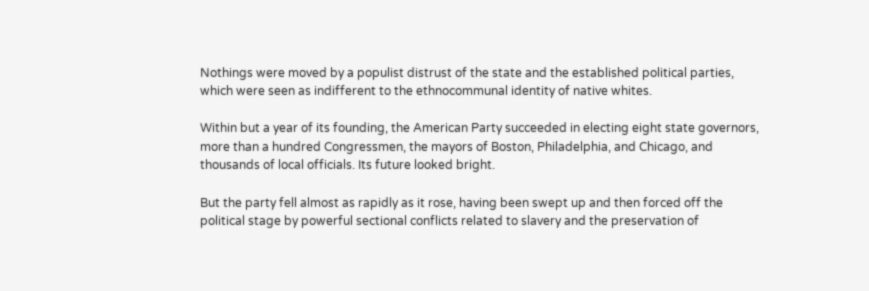Nothings were moved by a populist distrust of the state and the established political parties, which were seen as indifferent to the ethnocommunal identity of native whites.

Within but a year of its founding, the American Party succeeded in electing eight state governors, more than a hundred Congressmen, the mayors of Boston, Philadelphia, and Chicago, and thousands of local officials. Its future looked bright.

But the party fell almost as rapidly as it rose, having been swept up and then forced off the political stage by powerful sectional conflicts related to slavery and the preservation of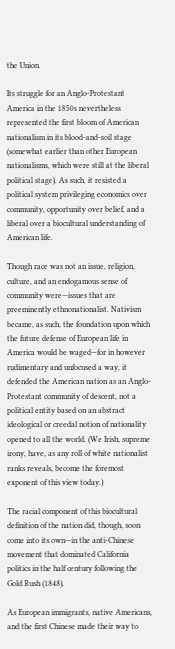the Union.

Its struggle for an Anglo-Protestant America in the 1850s nevertheless represented the first bloom of American nationalism in its blood-and-soil stage (somewhat earlier than other European nationalisms, which were still at the liberal political stage). As such, it resisted a political system privileging economics over community, opportunity over belief, and a liberal over a biocultural understanding of American life.

Though race was not an issue, religion, culture, and an endogamous sense of community were—issues that are preeminently ethnonationalist. Nativism became, as such, the foundation upon which the future defense of European life in America would be waged—for in however rudimentary and unfocused a way, it defended the American nation as an Anglo-Protestant community of descent, not a political entity based on an abstract ideological or creedal notion of nationality opened to all the world. (We Irish, supreme irony, have, as any roll of white nationalist ranks reveals, become the foremost exponent of this view today.)

The racial component of this biocultural definition of the nation did, though, soon come into its own—in the anti-Chinese movement that dominated California politics in the half century following the Gold Rush (1848).

As European immigrants, native Americans, and the first Chinese made their way to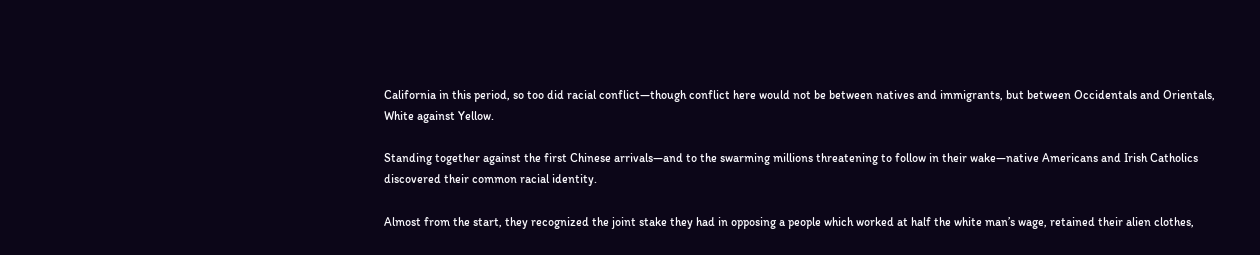California in this period, so too did racial conflict—though conflict here would not be between natives and immigrants, but between Occidentals and Orientals, White against Yellow.

Standing together against the first Chinese arrivals—and to the swarming millions threatening to follow in their wake—native Americans and Irish Catholics discovered their common racial identity.

Almost from the start, they recognized the joint stake they had in opposing a people which worked at half the white man’s wage, retained their alien clothes,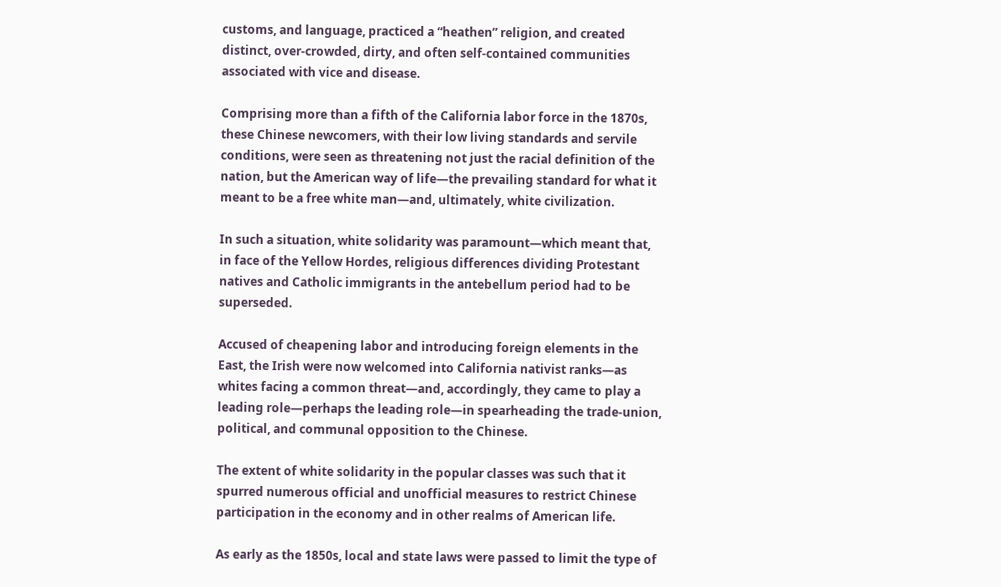customs, and language, practiced a “heathen” religion, and created distinct, over-crowded, dirty, and often self-contained communities associated with vice and disease.

Comprising more than a fifth of the California labor force in the 1870s, these Chinese newcomers, with their low living standards and servile conditions, were seen as threatening not just the racial definition of the nation, but the American way of life—the prevailing standard for what it meant to be a free white man—and, ultimately, white civilization.

In such a situation, white solidarity was paramount—which meant that, in face of the Yellow Hordes, religious differences dividing Protestant natives and Catholic immigrants in the antebellum period had to be superseded.

Accused of cheapening labor and introducing foreign elements in the East, the Irish were now welcomed into California nativist ranks—as whites facing a common threat—and, accordingly, they came to play a leading role—perhaps the leading role—in spearheading the trade-union, political, and communal opposition to the Chinese.

The extent of white solidarity in the popular classes was such that it spurred numerous official and unofficial measures to restrict Chinese participation in the economy and in other realms of American life.

As early as the 1850s, local and state laws were passed to limit the type of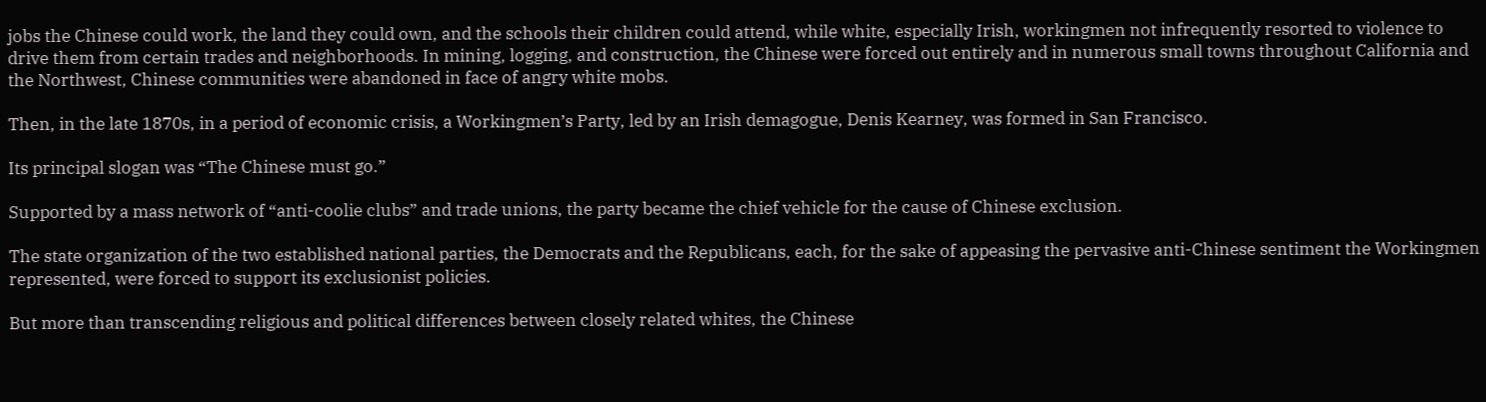jobs the Chinese could work, the land they could own, and the schools their children could attend, while white, especially Irish, workingmen not infrequently resorted to violence to drive them from certain trades and neighborhoods. In mining, logging, and construction, the Chinese were forced out entirely and in numerous small towns throughout California and the Northwest, Chinese communities were abandoned in face of angry white mobs.

Then, in the late 1870s, in a period of economic crisis, a Workingmen’s Party, led by an Irish demagogue, Denis Kearney, was formed in San Francisco.

Its principal slogan was “The Chinese must go.”

Supported by a mass network of “anti-coolie clubs” and trade unions, the party became the chief vehicle for the cause of Chinese exclusion.

The state organization of the two established national parties, the Democrats and the Republicans, each, for the sake of appeasing the pervasive anti-Chinese sentiment the Workingmen represented, were forced to support its exclusionist policies.

But more than transcending religious and political differences between closely related whites, the Chinese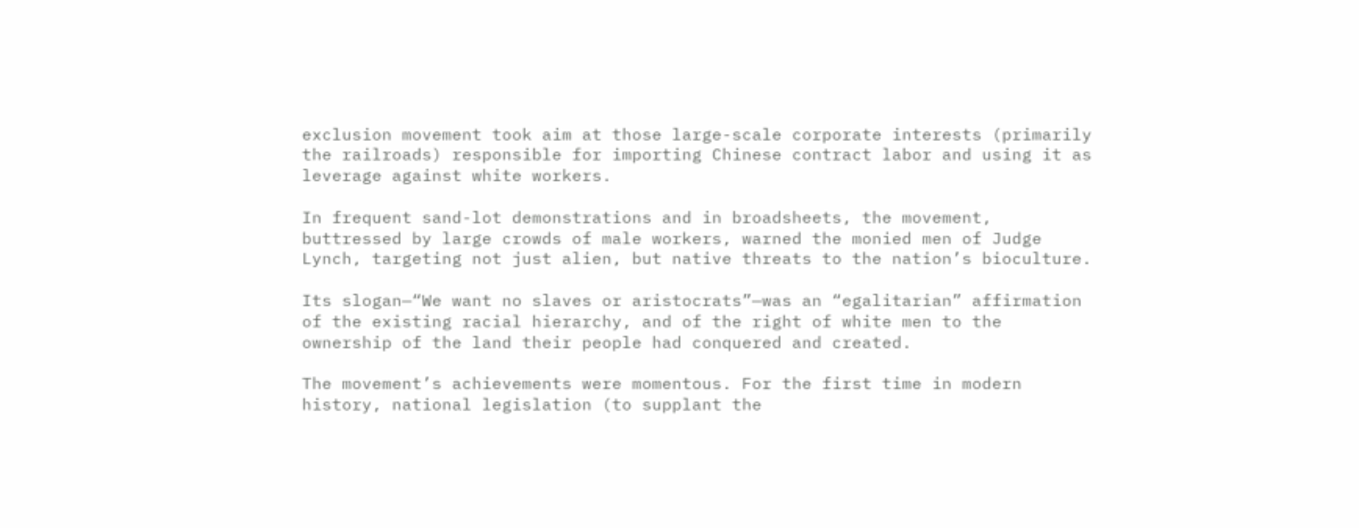exclusion movement took aim at those large-scale corporate interests (primarily the railroads) responsible for importing Chinese contract labor and using it as leverage against white workers.

In frequent sand-lot demonstrations and in broadsheets, the movement, buttressed by large crowds of male workers, warned the monied men of Judge Lynch, targeting not just alien, but native threats to the nation’s bioculture.

Its slogan—“We want no slaves or aristocrats”—was an “egalitarian” affirmation of the existing racial hierarchy, and of the right of white men to the ownership of the land their people had conquered and created.

The movement’s achievements were momentous. For the first time in modern history, national legislation (to supplant the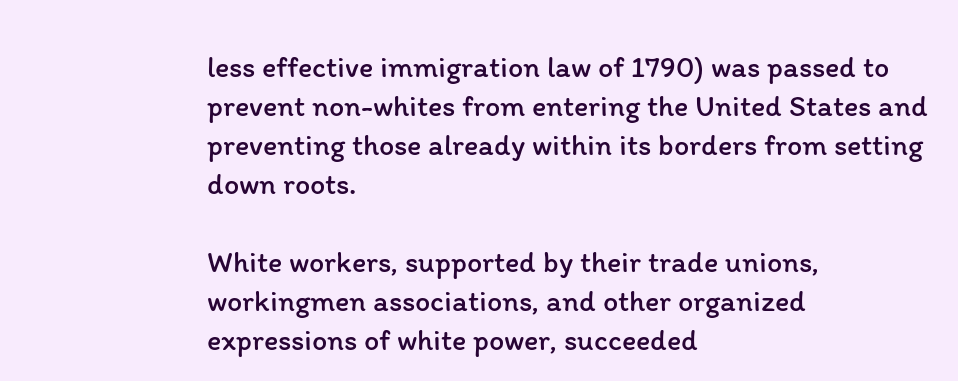less effective immigration law of 1790) was passed to prevent non-whites from entering the United States and preventing those already within its borders from setting down roots.

White workers, supported by their trade unions, workingmen associations, and other organized expressions of white power, succeeded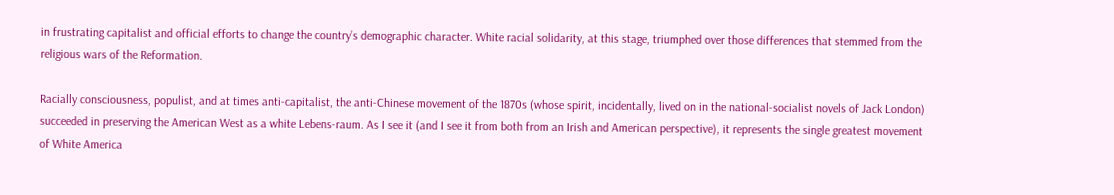in frustrating capitalist and official efforts to change the country’s demographic character. White racial solidarity, at this stage, triumphed over those differences that stemmed from the religious wars of the Reformation.

Racially consciousness, populist, and at times anti-capitalist, the anti-Chinese movement of the 1870s (whose spirit, incidentally, lived on in the national-socialist novels of Jack London) succeeded in preserving the American West as a white Lebens-raum. As I see it (and I see it from both from an Irish and American perspective), it represents the single greatest movement of White America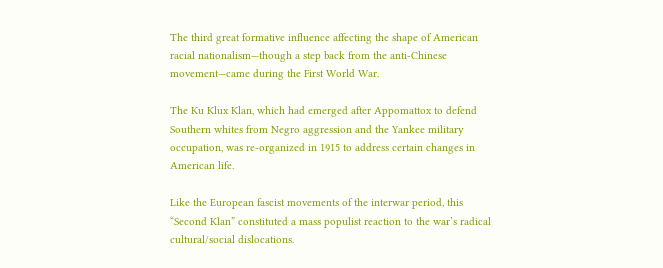The third great formative influence affecting the shape of American racial nationalism—though a step back from the anti-Chinese movement—came during the First World War.

The Ku Klux Klan, which had emerged after Appomattox to defend Southern whites from Negro aggression and the Yankee military occupation, was re-organized in 1915 to address certain changes in American life.

Like the European fascist movements of the interwar period, this “Second Klan” constituted a mass populist reaction to the war’s radical cultural/social dislocations.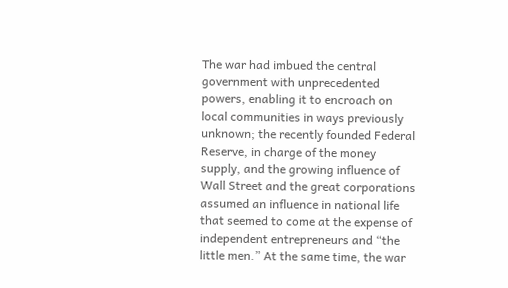The war had imbued the central government with unprecedented powers, enabling it to encroach on local communities in ways previously unknown; the recently founded Federal Reserve, in charge of the money supply, and the growing influence of Wall Street and the great corporations assumed an influence in national life that seemed to come at the expense of independent entrepreneurs and “the little men.” At the same time, the war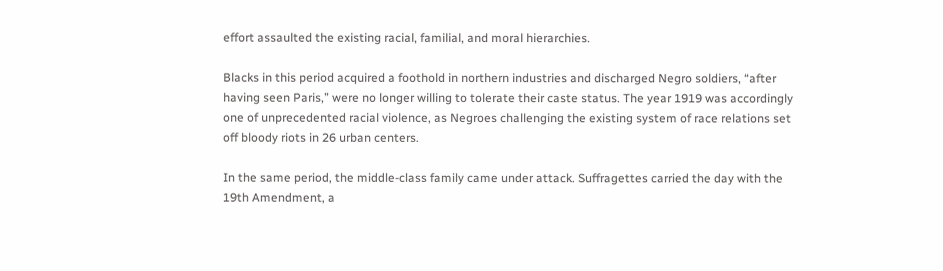effort assaulted the existing racial, familial, and moral hierarchies.

Blacks in this period acquired a foothold in northern industries and discharged Negro soldiers, “after having seen Paris,” were no longer willing to tolerate their caste status. The year 1919 was accordingly one of unprecedented racial violence, as Negroes challenging the existing system of race relations set off bloody riots in 26 urban centers.

In the same period, the middle-class family came under attack. Suffragettes carried the day with the 19th Amendment, a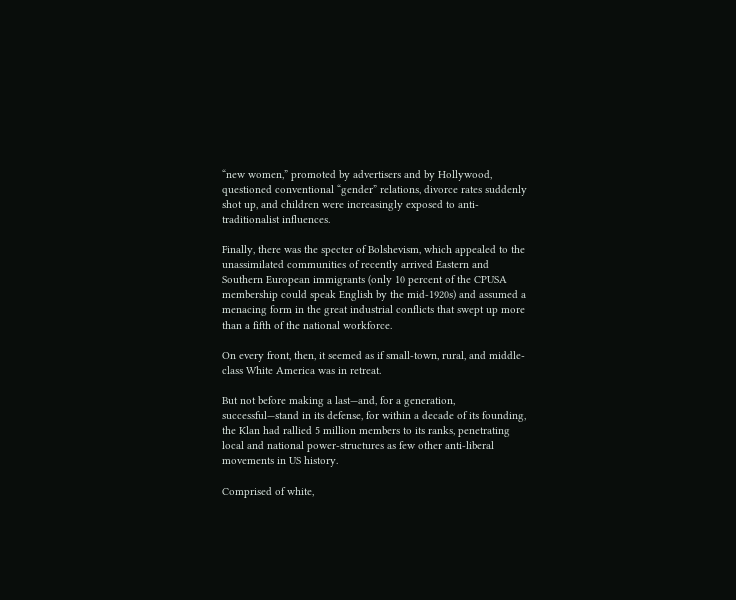“new women,” promoted by advertisers and by Hollywood, questioned conventional “gender” relations, divorce rates suddenly shot up, and children were increasingly exposed to anti-traditionalist influences.

Finally, there was the specter of Bolshevism, which appealed to the unassimilated communities of recently arrived Eastern and Southern European immigrants (only 10 percent of the CPUSA membership could speak English by the mid-1920s) and assumed a menacing form in the great industrial conflicts that swept up more than a fifth of the national workforce.

On every front, then, it seemed as if small-town, rural, and middle-class White America was in retreat.

But not before making a last—and, for a generation, successful—stand in its defense, for within a decade of its founding, the Klan had rallied 5 million members to its ranks, penetrating local and national power-structures as few other anti-liberal movements in US history.

Comprised of white,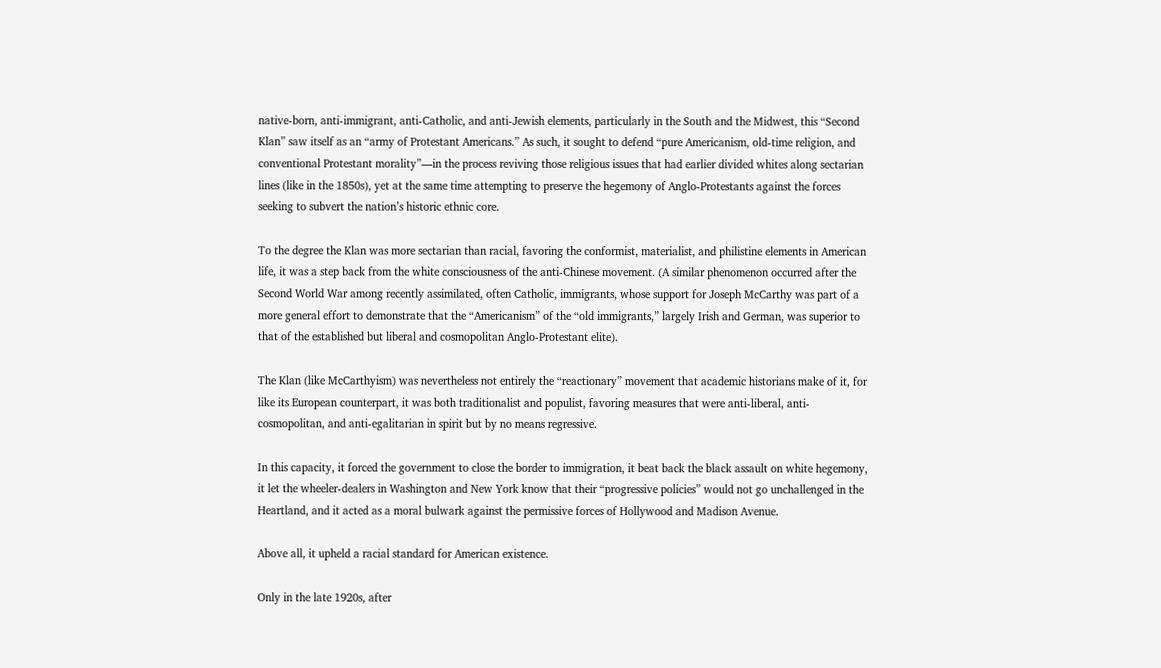native-born, anti-immigrant, anti-Catholic, and anti-Jewish elements, particularly in the South and the Midwest, this “Second Klan” saw itself as an “army of Protestant Americans.” As such, it sought to defend “pure Americanism, old-time religion, and conventional Protestant morality”—in the process reviving those religious issues that had earlier divided whites along sectarian lines (like in the 1850s), yet at the same time attempting to preserve the hegemony of Anglo-Protestants against the forces seeking to subvert the nation’s historic ethnic core.

To the degree the Klan was more sectarian than racial, favoring the conformist, materialist, and philistine elements in American life, it was a step back from the white consciousness of the anti-Chinese movement. (A similar phenomenon occurred after the Second World War among recently assimilated, often Catholic, immigrants, whose support for Joseph McCarthy was part of a more general effort to demonstrate that the “Americanism” of the “old immigrants,” largely Irish and German, was superior to that of the established but liberal and cosmopolitan Anglo-Protestant elite).

The Klan (like McCarthyism) was nevertheless not entirely the “reactionary” movement that academic historians make of it, for like its European counterpart, it was both traditionalist and populist, favoring measures that were anti-liberal, anti-cosmopolitan, and anti-egalitarian in spirit but by no means regressive.

In this capacity, it forced the government to close the border to immigration, it beat back the black assault on white hegemony, it let the wheeler-dealers in Washington and New York know that their “progressive policies” would not go unchallenged in the Heartland, and it acted as a moral bulwark against the permissive forces of Hollywood and Madison Avenue.

Above all, it upheld a racial standard for American existence.

Only in the late 1920s, after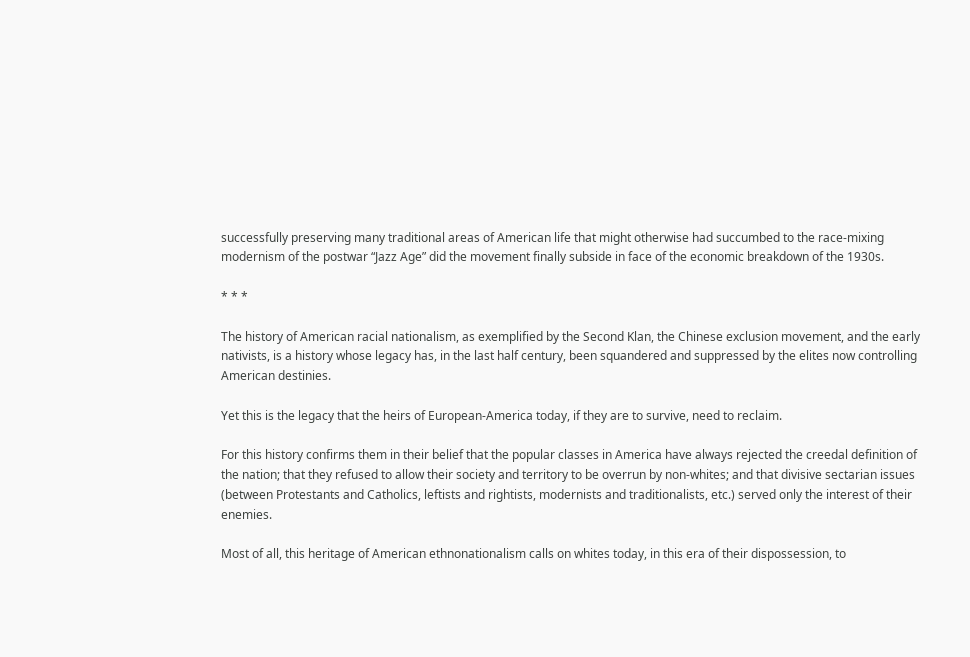successfully preserving many traditional areas of American life that might otherwise had succumbed to the race-mixing modernism of the postwar “Jazz Age” did the movement finally subside in face of the economic breakdown of the 1930s.

* * *

The history of American racial nationalism, as exemplified by the Second Klan, the Chinese exclusion movement, and the early nativists, is a history whose legacy has, in the last half century, been squandered and suppressed by the elites now controlling American destinies.

Yet this is the legacy that the heirs of European-America today, if they are to survive, need to reclaim.

For this history confirms them in their belief that the popular classes in America have always rejected the creedal definition of the nation; that they refused to allow their society and territory to be overrun by non-whites; and that divisive sectarian issues (between Protestants and Catholics, leftists and rightists, modernists and traditionalists, etc.) served only the interest of their enemies.

Most of all, this heritage of American ethnonationalism calls on whites today, in this era of their dispossession, to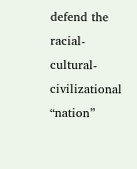defend the racial-cultural-civilizational “nation”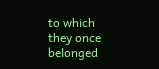to which they once belonged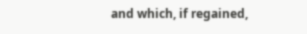and which, if regained,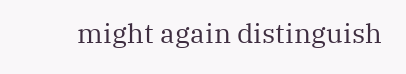might again distinguish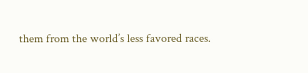them from the world’s less favored races.